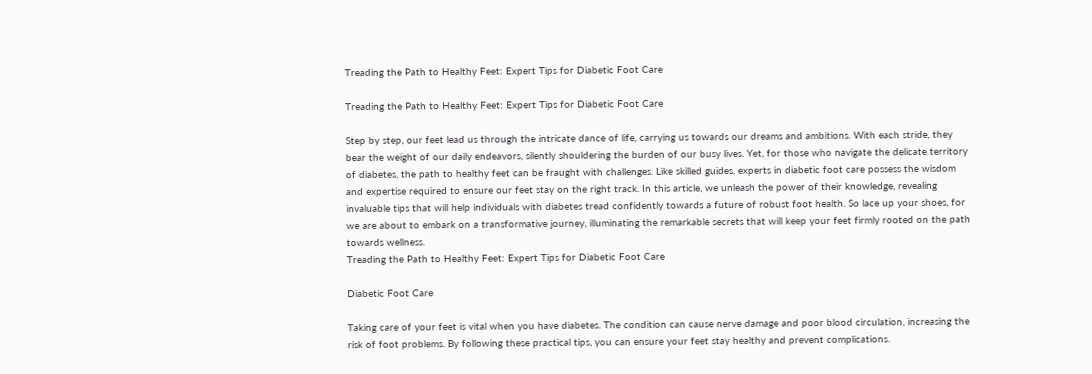Treading the Path to Healthy Feet: Expert Tips for Diabetic Foot Care

Treading the Path to Healthy Feet: Expert Tips for Diabetic Foot Care

Step by step, our feet lead us through the intricate dance of life, carrying us towards our dreams and ambitions. With each stride, they bear the weight of our daily endeavors, silently shouldering the burden of our busy lives. Yet, for those who navigate the delicate territory of diabetes, the path to healthy feet can be fraught with challenges. Like skilled guides, experts in diabetic foot care possess the wisdom and expertise required to ensure our feet stay on the right track. In this article, we unleash the power of their knowledge, revealing invaluable tips that will help individuals with diabetes tread confidently towards a future of robust foot health. So lace up your shoes, for we are about to embark on a transformative journey, illuminating the remarkable secrets that will keep your feet firmly rooted on the path towards wellness.
Treading the Path to Healthy Feet: Expert Tips for Diabetic Foot Care

Diabetic Foot Care

Taking care of your feet is vital when you have diabetes. The condition can cause nerve damage and poor blood circulation, increasing the risk of foot problems. By following these practical tips, you can ensure your feet stay healthy and prevent complications.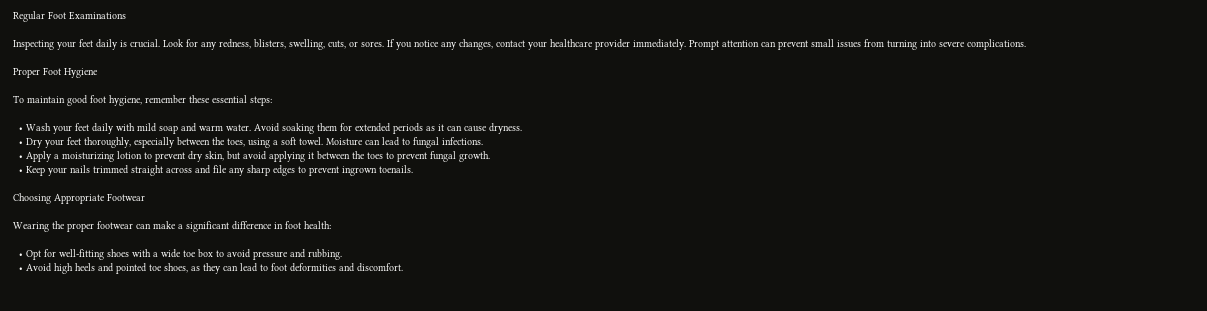Regular Foot Examinations

Inspecting your feet daily is crucial. Look for any redness, blisters, swelling, cuts, or sores. If you notice any changes, contact your healthcare provider immediately. Prompt attention can prevent small issues from turning into severe complications.

Proper Foot Hygiene

To maintain good foot hygiene, remember these essential steps:

  • Wash your feet daily with mild soap and warm water. Avoid soaking them for extended periods as it can cause dryness.
  • Dry your feet thoroughly, especially between the toes, using a soft towel. Moisture can lead to fungal infections.
  • Apply a moisturizing lotion to prevent dry skin, but avoid applying it between the toes to prevent fungal growth.
  • Keep your nails trimmed straight across and file any sharp edges to prevent ingrown toenails.

Choosing Appropriate Footwear

Wearing the proper footwear can make a significant difference in foot health:

  • Opt for well-fitting shoes with a wide toe box to avoid pressure and rubbing.
  • Avoid high heels and pointed toe shoes, as they can lead to foot deformities and discomfort.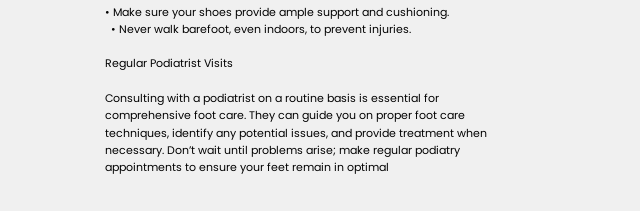• Make sure your shoes provide ample support and cushioning.
  • Never walk barefoot, even indoors, to prevent injuries.

Regular Podiatrist Visits

Consulting with a podiatrist on a routine basis is essential for comprehensive foot care. They can guide you on proper foot care techniques, identify any potential issues, and provide treatment when necessary. Don’t wait until problems arise; make regular podiatry appointments to ensure your feet remain in optimal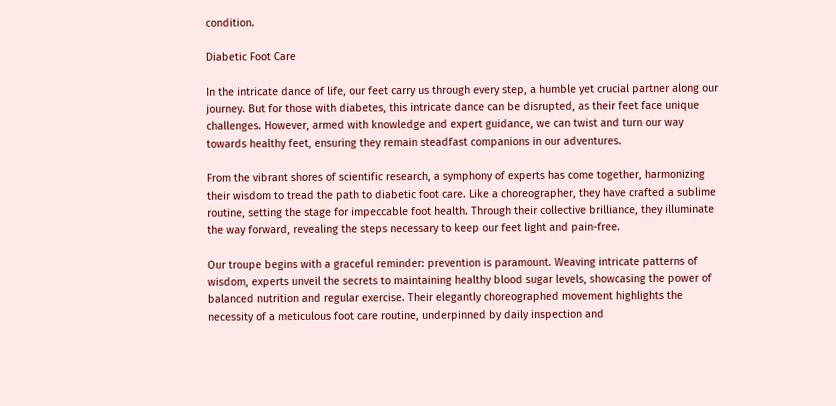condition.

Diabetic Foot Care

In the intricate dance of life, our feet carry us through every step, a humble yet crucial partner along our journey. But for those with diabetes, this intricate dance can be disrupted, as their feet face unique challenges. However, armed with knowledge and expert guidance, we can twist and turn our way towards healthy feet, ensuring they remain steadfast companions in our adventures.

From the vibrant shores of scientific research, a symphony of experts has come together, harmonizing their wisdom to tread the path to diabetic foot care. Like a choreographer, they have crafted a sublime routine, setting the stage for impeccable foot health. Through their collective brilliance, they illuminate the way forward, revealing the steps necessary to keep our feet light and pain-free.

Our troupe begins with a graceful reminder: prevention is paramount. Weaving intricate patterns of wisdom, experts unveil the secrets to maintaining healthy blood sugar levels, showcasing the power of balanced nutrition and regular exercise. Their elegantly choreographed movement highlights the necessity of a meticulous foot care routine, underpinned by daily inspection and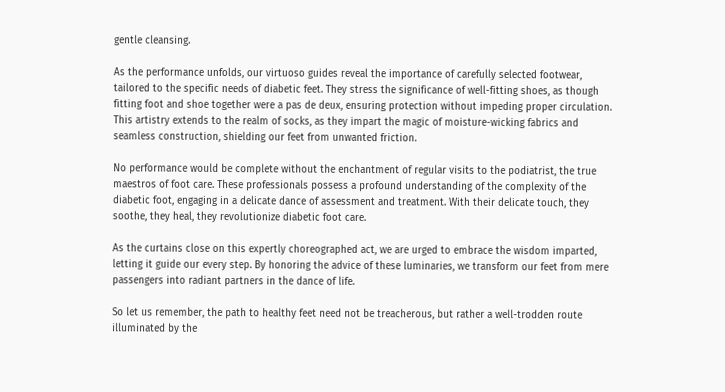gentle cleansing.

As the performance unfolds, our virtuoso guides reveal the importance of carefully selected footwear, tailored to the specific needs of diabetic feet. They stress the significance of well-fitting shoes, as though fitting foot and shoe together were a pas de deux, ensuring protection without impeding proper circulation. This artistry extends to the realm of socks, as they impart the magic of moisture-wicking fabrics and seamless construction, shielding our feet from unwanted friction.

No performance would be complete without the enchantment of regular visits to the podiatrist, the true maestros of foot care. These professionals possess a profound understanding of the complexity of the diabetic foot, engaging in a delicate dance of assessment and treatment. With their delicate touch, they soothe, they heal, they revolutionize diabetic foot care.

As the curtains close on this expertly choreographed act, we are urged to embrace the wisdom imparted, letting it guide our every step. By honoring the advice of these luminaries, we transform our feet from mere passengers into radiant partners in the dance of life.

So let us remember, the path to healthy feet need not be treacherous, but rather a well-trodden route illuminated by the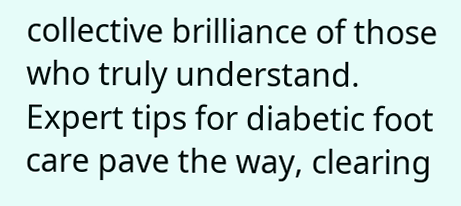collective brilliance of those who truly understand. Expert tips for diabetic foot care pave the way, clearing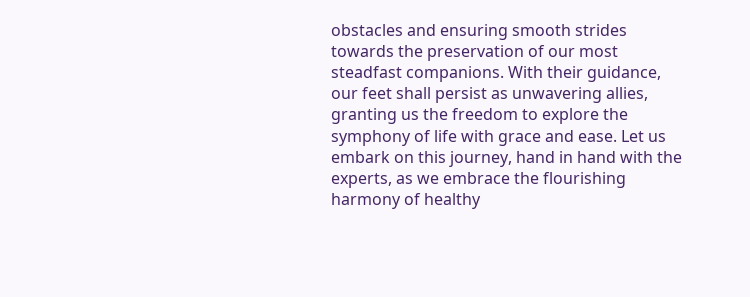obstacles and ensuring smooth strides towards the preservation of our most steadfast companions. With their guidance, our feet shall persist as unwavering allies, granting us the freedom to explore the symphony of life with grace and ease. Let us embark on this journey, hand in hand with the experts, as we embrace the flourishing harmony of healthy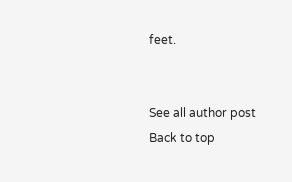feet.


See all author post
Back to top